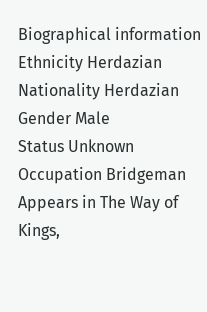Biographical information
Ethnicity Herdazian
Nationality Herdazian
Gender Male
Status Unknown
Occupation Bridgeman
Appears in The Way of Kings,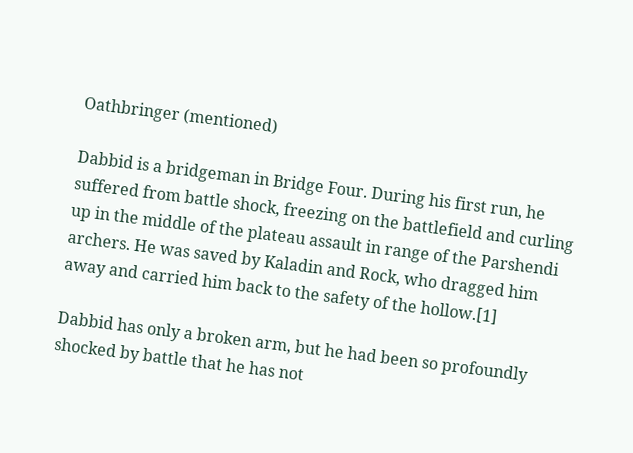Oathbringer (mentioned)

Dabbid is a bridgeman in Bridge Four. During his first run, he suffered from battle shock, freezing on the battlefield and curling up in the middle of the plateau assault in range of the Parshendi archers. He was saved by Kaladin and Rock, who dragged him away and carried him back to the safety of the hollow.[1]

Dabbid has only a broken arm, but he had been so profoundly shocked by battle that he has not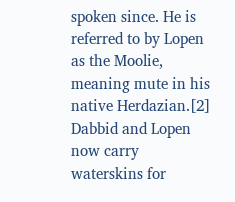spoken since. He is referred to by Lopen as the Moolie, meaning mute in his native Herdazian.[2] Dabbid and Lopen now carry waterskins for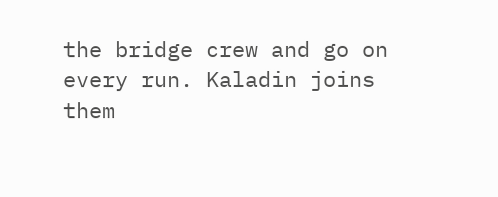the bridge crew and go on every run. Kaladin joins them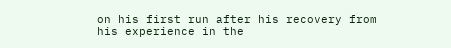on his first run after his recovery from his experience in the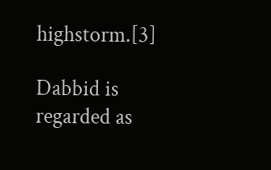highstorm.[3]

Dabbid is regarded as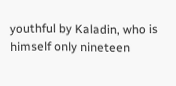youthful by Kaladin, who is himself only nineteen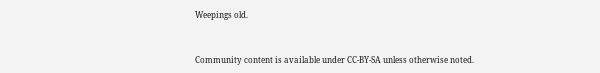Weepings old.


Community content is available under CC-BY-SA unless otherwise noted.